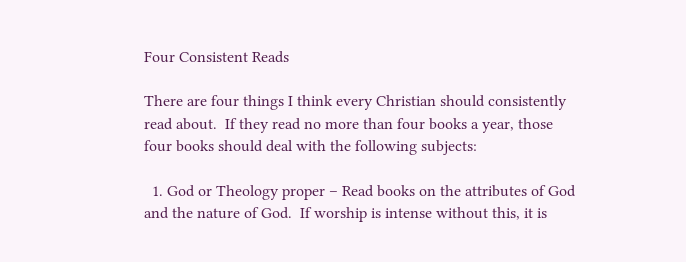Four Consistent Reads

There are four things I think every Christian should consistently read about.  If they read no more than four books a year, those four books should deal with the following subjects:

  1. God or Theology proper – Read books on the attributes of God and the nature of God.  If worship is intense without this, it is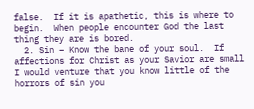false.  If it is apathetic, this is where to begin.  When people encounter God the last thing they are is bored.
  2. Sin – Know the bane of your soul.  If affections for Christ as your Savior are small I would venture that you know little of the horrors of sin you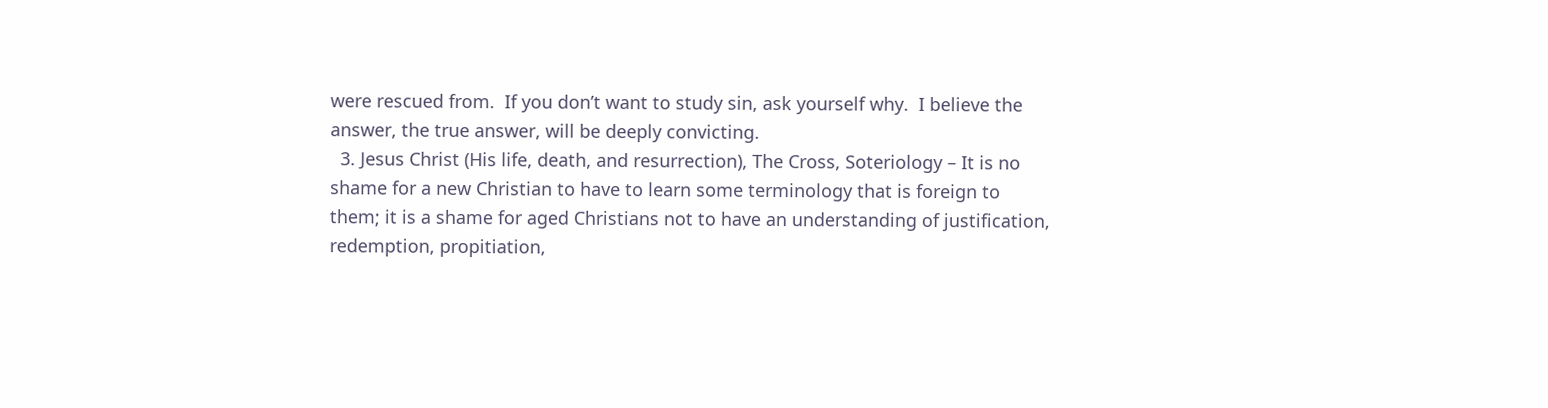were rescued from.  If you don’t want to study sin, ask yourself why.  I believe the answer, the true answer, will be deeply convicting.
  3. Jesus Christ (His life, death, and resurrection), The Cross, Soteriology – It is no shame for a new Christian to have to learn some terminology that is foreign to them; it is a shame for aged Christians not to have an understanding of justification, redemption, propitiation,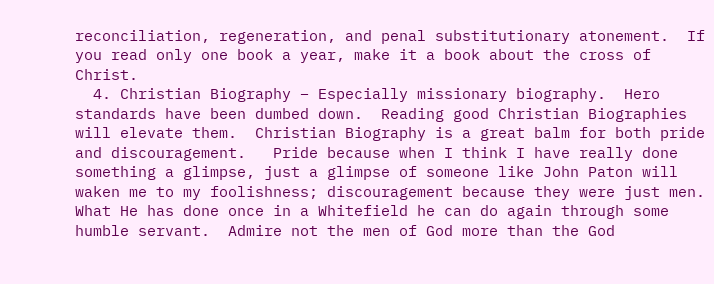reconciliation, regeneration, and penal substitutionary atonement.  If you read only one book a year, make it a book about the cross of Christ.
  4. Christian Biography – Especially missionary biography.  Hero standards have been dumbed down.  Reading good Christian Biographies will elevate them.  Christian Biography is a great balm for both pride and discouragement.   Pride because when I think I have really done something a glimpse, just a glimpse of someone like John Paton will waken me to my foolishness; discouragement because they were just men.  What He has done once in a Whitefield he can do again through some humble servant.  Admire not the men of God more than the God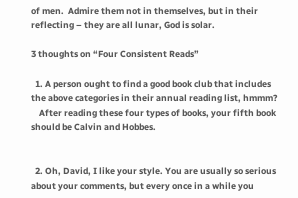of men.  Admire them not in themselves, but in their reflecting – they are all lunar, God is solar.

3 thoughts on “Four Consistent Reads”

  1. A person ought to find a good book club that includes the above categories in their annual reading list, hmmm?
    After reading these four types of books, your fifth book should be Calvin and Hobbes.


  2. Oh, David, I like your style. You are usually so serious about your comments, but every once in a while you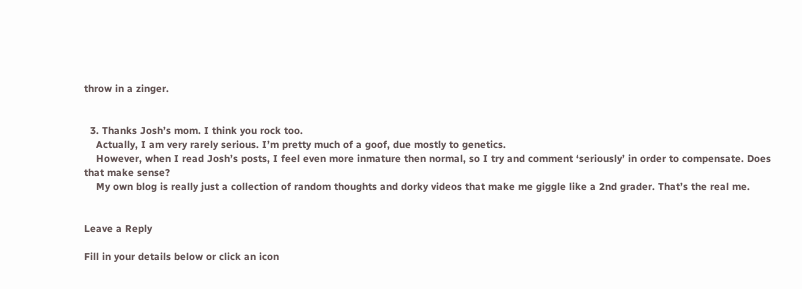throw in a zinger.


  3. Thanks Josh’s mom. I think you rock too.
    Actually, I am very rarely serious. I’m pretty much of a goof, due mostly to genetics.
    However, when I read Josh’s posts, I feel even more inmature then normal, so I try and comment ‘seriously’ in order to compensate. Does that make sense?
    My own blog is really just a collection of random thoughts and dorky videos that make me giggle like a 2nd grader. That’s the real me.


Leave a Reply

Fill in your details below or click an icon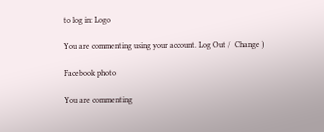to log in: Logo

You are commenting using your account. Log Out /  Change )

Facebook photo

You are commenting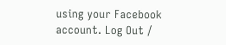using your Facebook account. Log Out /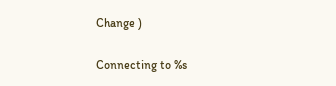Change )

Connecting to %s